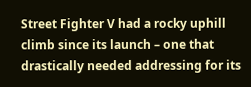Street Fighter V had a rocky uphill climb since its launch – one that drastically needed addressing for its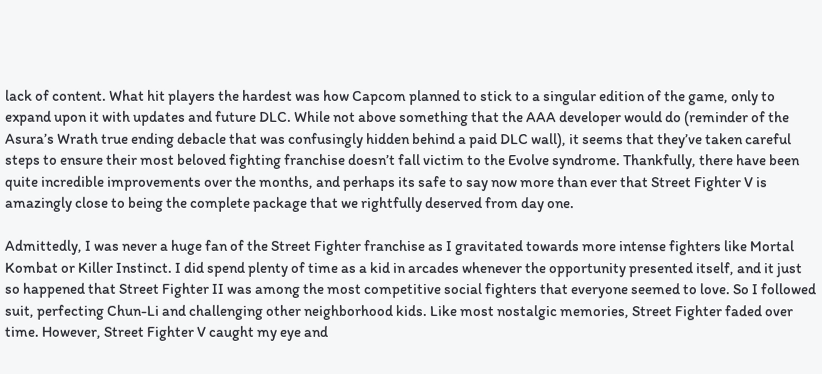lack of content. What hit players the hardest was how Capcom planned to stick to a singular edition of the game, only to expand upon it with updates and future DLC. While not above something that the AAA developer would do (reminder of the Asura’s Wrath true ending debacle that was confusingly hidden behind a paid DLC wall), it seems that they’ve taken careful steps to ensure their most beloved fighting franchise doesn’t fall victim to the Evolve syndrome. Thankfully, there have been quite incredible improvements over the months, and perhaps its safe to say now more than ever that Street Fighter V is amazingly close to being the complete package that we rightfully deserved from day one.

Admittedly, I was never a huge fan of the Street Fighter franchise as I gravitated towards more intense fighters like Mortal Kombat or Killer Instinct. I did spend plenty of time as a kid in arcades whenever the opportunity presented itself, and it just so happened that Street Fighter II was among the most competitive social fighters that everyone seemed to love. So I followed suit, perfecting Chun-Li and challenging other neighborhood kids. Like most nostalgic memories, Street Fighter faded over time. However, Street Fighter V caught my eye and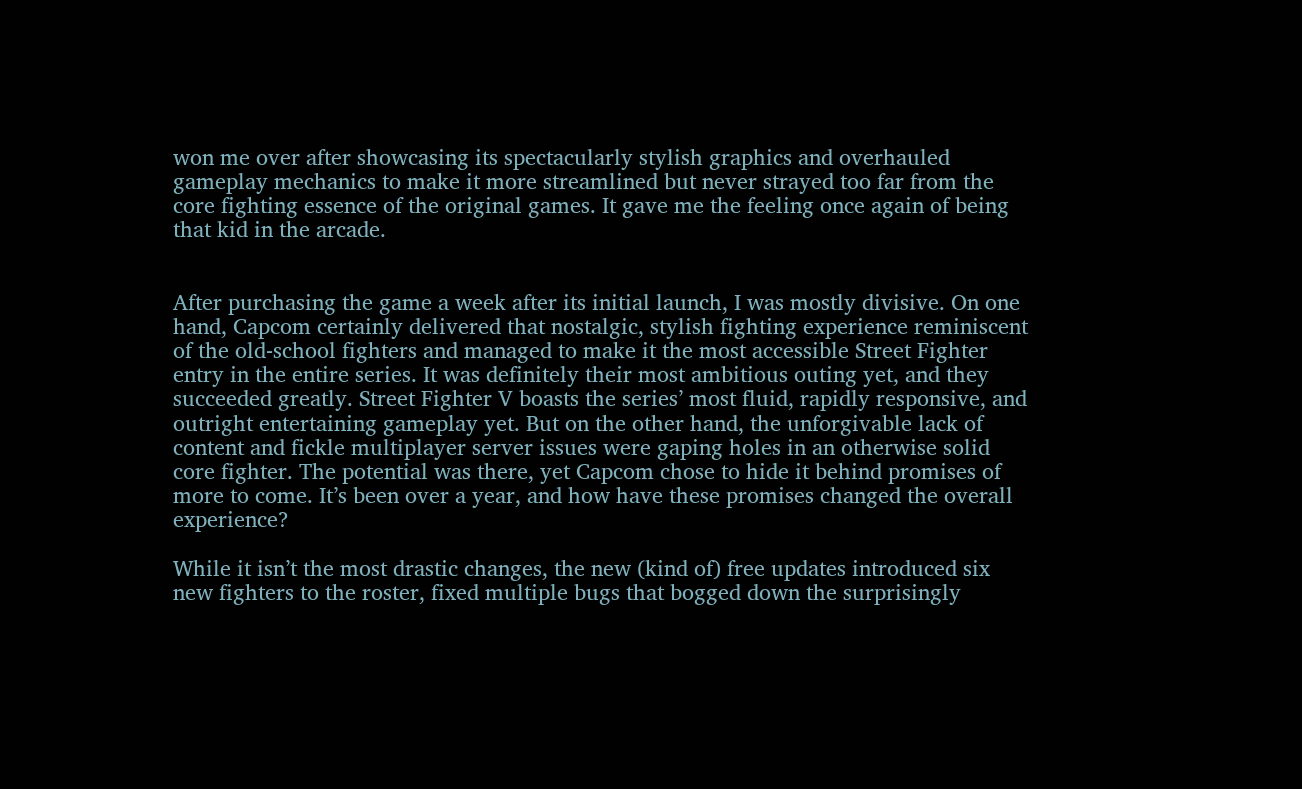won me over after showcasing its spectacularly stylish graphics and overhauled gameplay mechanics to make it more streamlined but never strayed too far from the core fighting essence of the original games. It gave me the feeling once again of being that kid in the arcade.


After purchasing the game a week after its initial launch, I was mostly divisive. On one hand, Capcom certainly delivered that nostalgic, stylish fighting experience reminiscent of the old-school fighters and managed to make it the most accessible Street Fighter entry in the entire series. It was definitely their most ambitious outing yet, and they succeeded greatly. Street Fighter V boasts the series’ most fluid, rapidly responsive, and outright entertaining gameplay yet. But on the other hand, the unforgivable lack of content and fickle multiplayer server issues were gaping holes in an otherwise solid core fighter. The potential was there, yet Capcom chose to hide it behind promises of more to come. It’s been over a year, and how have these promises changed the overall experience?

While it isn’t the most drastic changes, the new (kind of) free updates introduced six new fighters to the roster, fixed multiple bugs that bogged down the surprisingly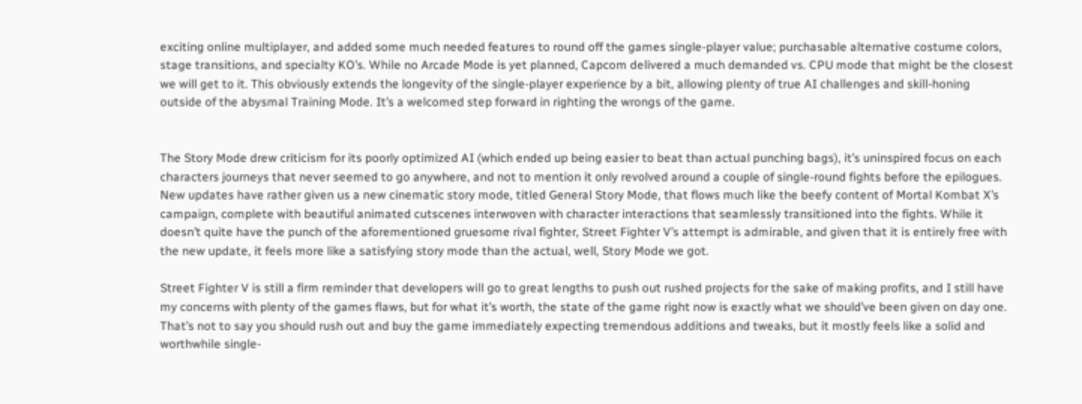exciting online multiplayer, and added some much needed features to round off the games single-player value; purchasable alternative costume colors, stage transitions, and specialty KO’s. While no Arcade Mode is yet planned, Capcom delivered a much demanded vs. CPU mode that might be the closest we will get to it. This obviously extends the longevity of the single-player experience by a bit, allowing plenty of true AI challenges and skill-honing outside of the abysmal Training Mode. It’s a welcomed step forward in righting the wrongs of the game.


The Story Mode drew criticism for its poorly optimized AI (which ended up being easier to beat than actual punching bags), it’s uninspired focus on each characters journeys that never seemed to go anywhere, and not to mention it only revolved around a couple of single-round fights before the epilogues. New updates have rather given us a new cinematic story mode, titled General Story Mode, that flows much like the beefy content of Mortal Kombat X’s campaign, complete with beautiful animated cutscenes interwoven with character interactions that seamlessly transitioned into the fights. While it doesn’t quite have the punch of the aforementioned gruesome rival fighter, Street Fighter V’s attempt is admirable, and given that it is entirely free with the new update, it feels more like a satisfying story mode than the actual, well, Story Mode we got.

Street Fighter V is still a firm reminder that developers will go to great lengths to push out rushed projects for the sake of making profits, and I still have my concerns with plenty of the games flaws, but for what it’s worth, the state of the game right now is exactly what we should’ve been given on day one. That’s not to say you should rush out and buy the game immediately expecting tremendous additions and tweaks, but it mostly feels like a solid and worthwhile single-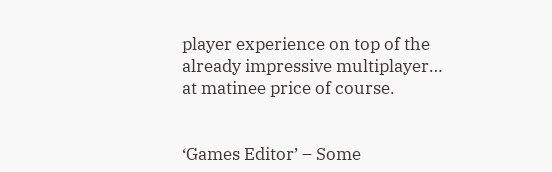player experience on top of the already impressive multiplayer… at matinee price of course.


‘Games Editor’ – Some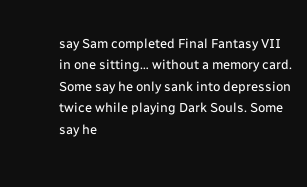say Sam completed Final Fantasy VII in one sitting… without a memory card. Some say he only sank into depression twice while playing Dark Souls. Some say he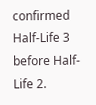confirmed Half-Life 3 before Half-Life 2.